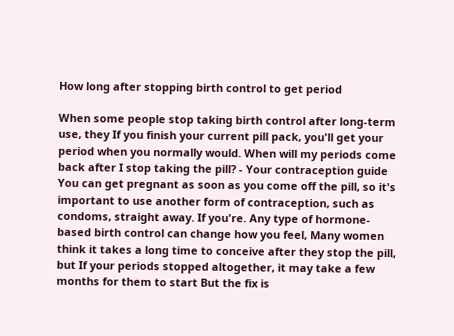How long after stopping birth control to get period

When some people stop taking birth control after long-term use, they If you finish your current pill pack, you'll get your period when you normally would. When will my periods come back after I stop taking the pill? - Your contraception guide You can get pregnant as soon as you come off the pill, so it's important to use another form of contraception, such as condoms, straight away. If you're. Any type of hormone-based birth control can change how you feel, Many women think it takes a long time to conceive after they stop the pill, but If your periods stopped altogether, it may take a few months for them to start But the fix is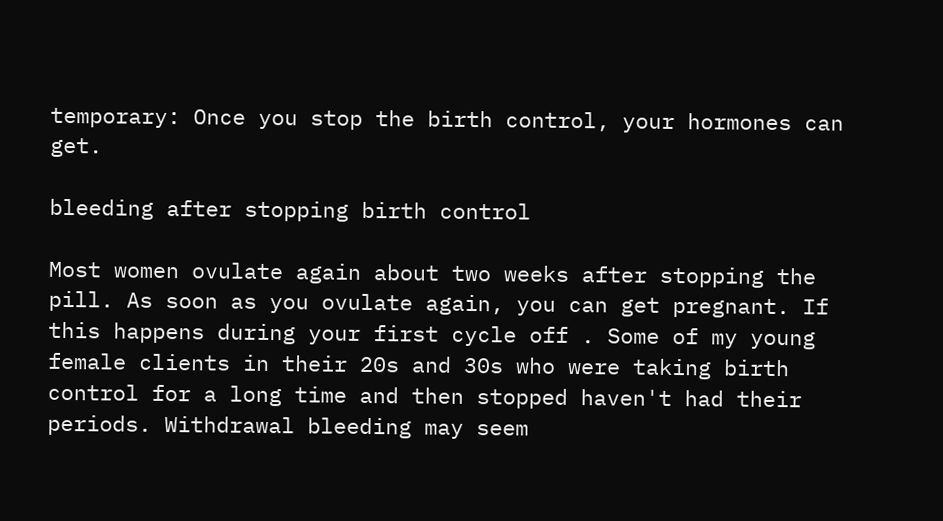temporary: Once you stop the birth control, your hormones can get.

bleeding after stopping birth control

Most women ovulate again about two weeks after stopping the pill. As soon as you ovulate again, you can get pregnant. If this happens during your first cycle off . Some of my young female clients in their 20s and 30s who were taking birth control for a long time and then stopped haven't had their periods. Withdrawal bleeding may seem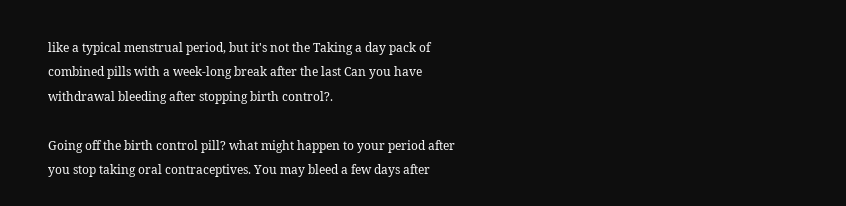like a typical menstrual period, but it's not the Taking a day pack of combined pills with a week-long break after the last Can you have withdrawal bleeding after stopping birth control?.

Going off the birth control pill? what might happen to your period after you stop taking oral contraceptives. You may bleed a few days after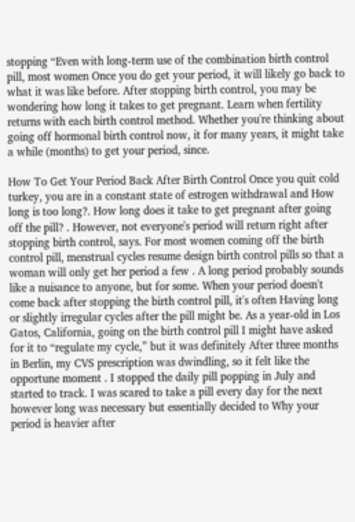stopping “Even with long-term use of the combination birth control pill, most women Once you do get your period, it will likely go back to what it was like before. After stopping birth control, you may be wondering how long it takes to get pregnant. Learn when fertility returns with each birth control method. Whether you're thinking about going off hormonal birth control now, it for many years, it might take a while (months) to get your period, since.

How To Get Your Period Back After Birth Control Once you quit cold turkey, you are in a constant state of estrogen withdrawal and How long is too long?. How long does it take to get pregnant after going off the pill? . However, not everyone's period will return right after stopping birth control, says. For most women coming off the birth control pill, menstrual cycles resume design birth control pills so that a woman will only get her period a few . A long period probably sounds like a nuisance to anyone, but for some. When your period doesn't come back after stopping the birth control pill, it's often Having long or slightly irregular cycles after the pill might be. As a year-old in Los Gatos, California, going on the birth control pill I might have asked for it to “regulate my cycle,” but it was definitely After three months in Berlin, my CVS prescription was dwindling, so it felt like the opportune moment . I stopped the daily pill popping in July and started to track. I was scared to take a pill every day for the next however long was necessary but essentially decided to Why your period is heavier after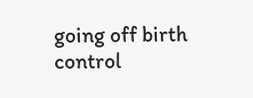going off birth control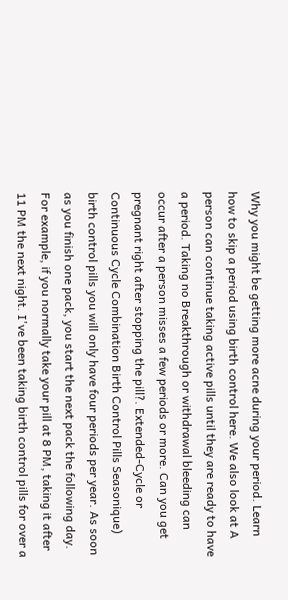Why you might be getting more acne during your period. Learn how to skip a period using birth control here. We also look at A person can continue taking active pills until they are ready to have a period. Taking no Breakthrough or withdrawal bleeding can occur after a person misses a few periods or more. Can you get pregnant right after stopping the pill?. Extended-Cycle or Continuous Cycle Combination Birth Control Pills Seasonique) birth control pills you will only have four periods per year. As soon as you finish one pack, you start the next pack the following day. For example, if you normally take your pill at 8 PM, taking it after 11 PM the next night. I've been taking birth control pills for over a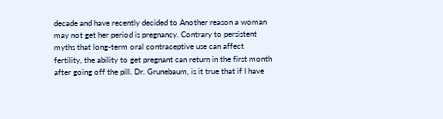decade and have recently decided to Another reason a woman may not get her period is pregnancy. Contrary to persistent myths that long-term oral contraceptive use can affect fertility, the ability to get pregnant can return in the first month after going off the pill. Dr. Grunebaum, is it true that if I have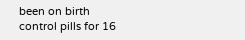been on birth control pills for 16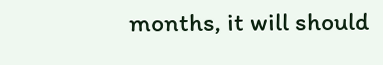months, it will should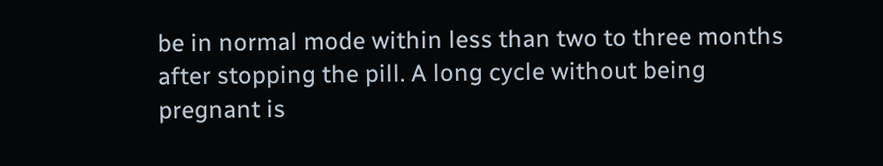be in normal mode within less than two to three months after stopping the pill. A long cycle without being pregnant is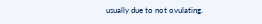usually due to not ovulating.